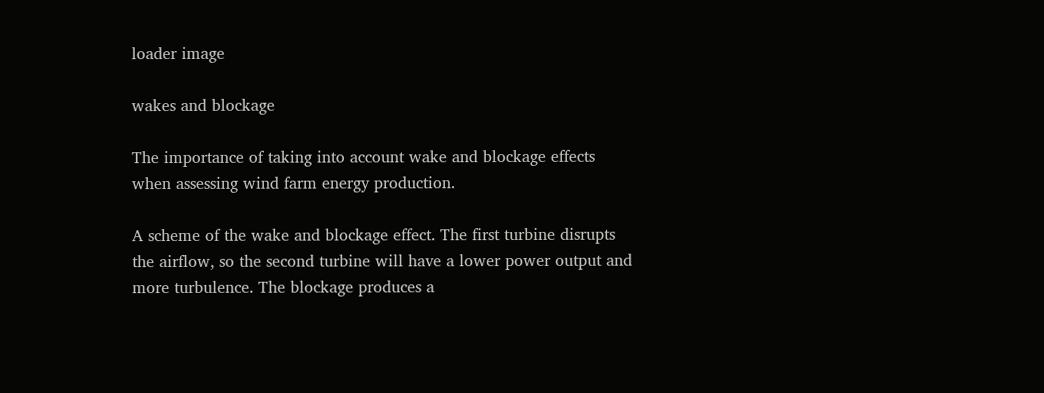loader image

wakes and blockage

The importance of taking into account wake and blockage effects when assessing wind farm energy production.

A scheme of the wake and blockage effect. The first turbine disrupts the airflow, so the second turbine will have a lower power output and more turbulence. The blockage produces a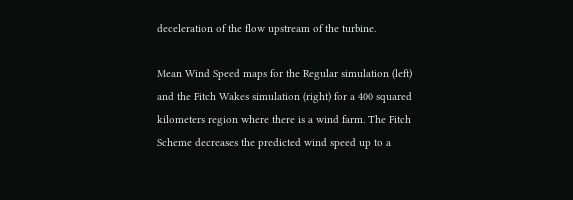deceleration of the flow upstream of the turbine.

Mean Wind Speed maps for the Regular simulation (left) and the Fitch Wakes simulation (right) for a 400 squared kilometers region where there is a wind farm. The Fitch Scheme decreases the predicted wind speed up to a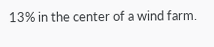13% in the center of a wind farm.